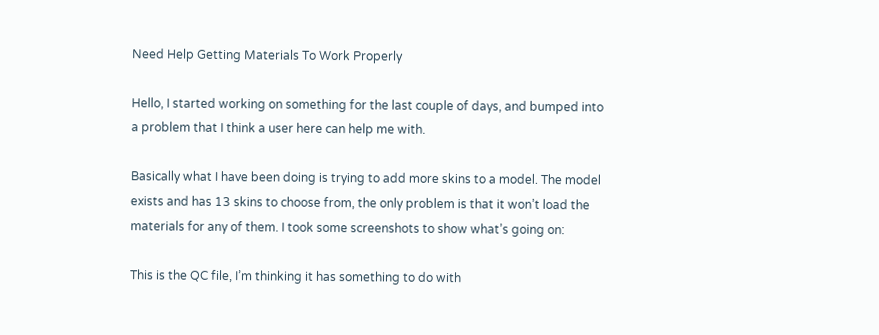Need Help Getting Materials To Work Properly

Hello, I started working on something for the last couple of days, and bumped into a problem that I think a user here can help me with.

Basically what I have been doing is trying to add more skins to a model. The model exists and has 13 skins to choose from, the only problem is that it won’t load the materials for any of them. I took some screenshots to show what’s going on:

This is the QC file, I’m thinking it has something to do with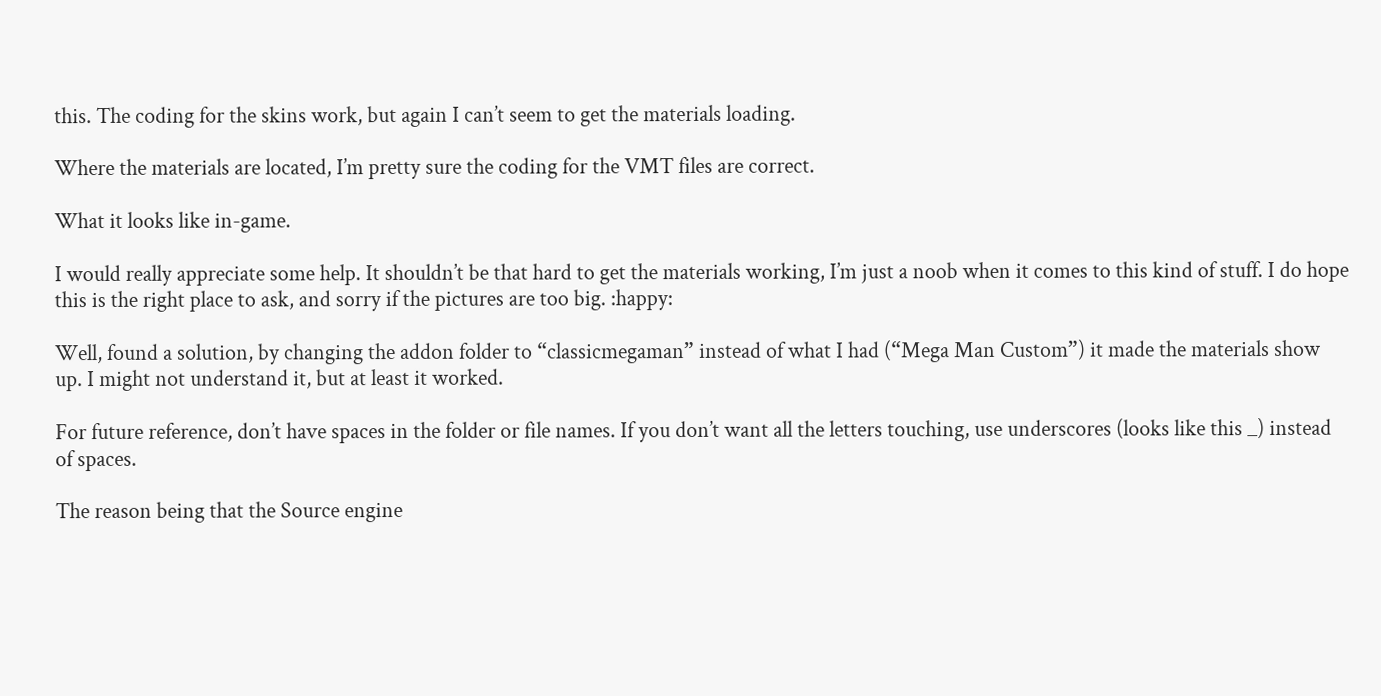this. The coding for the skins work, but again I can’t seem to get the materials loading.

Where the materials are located, I’m pretty sure the coding for the VMT files are correct.

What it looks like in-game.

I would really appreciate some help. It shouldn’t be that hard to get the materials working, I’m just a noob when it comes to this kind of stuff. I do hope this is the right place to ask, and sorry if the pictures are too big. :happy:

Well, found a solution, by changing the addon folder to “classicmegaman” instead of what I had (“Mega Man Custom”) it made the materials show up. I might not understand it, but at least it worked.

For future reference, don’t have spaces in the folder or file names. If you don’t want all the letters touching, use underscores (looks like this _) instead of spaces.

The reason being that the Source engine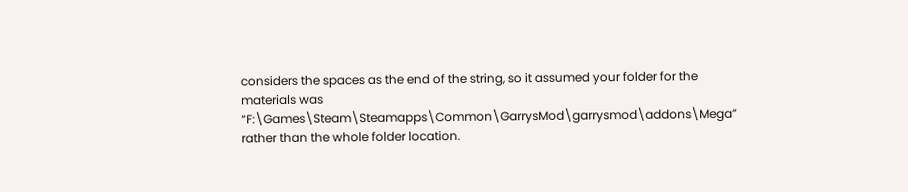considers the spaces as the end of the string, so it assumed your folder for the materials was “F:\Games\Steam\Steamapps\Common\GarrysMod\garrysmod\addons\Mega” rather than the whole folder location.